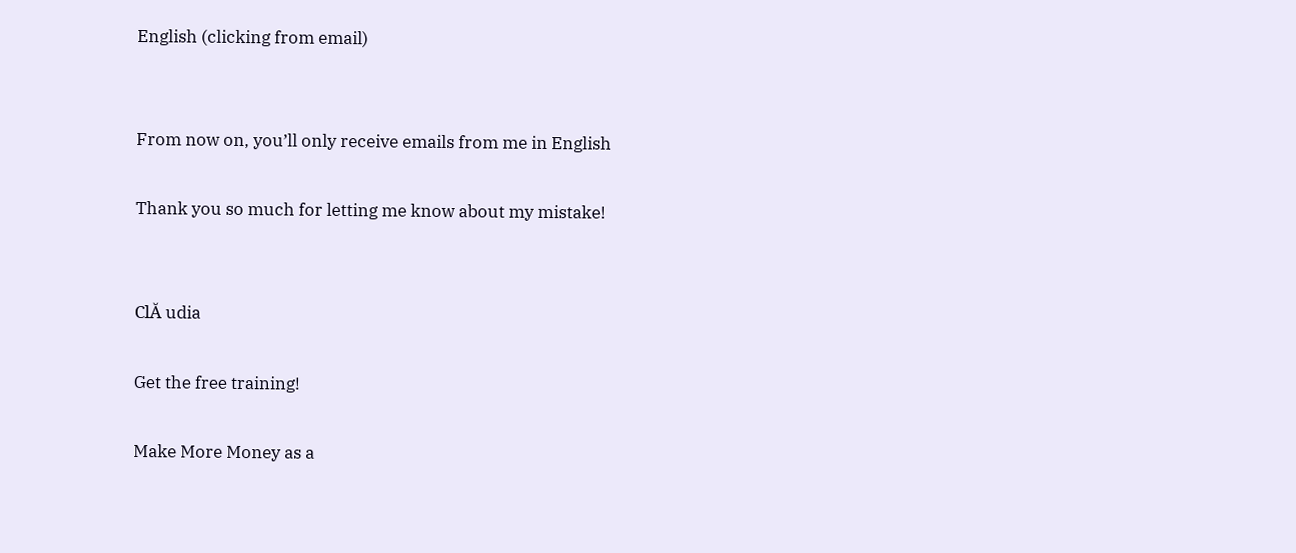English (clicking from email)


From now on, you’ll only receive emails from me in English

Thank you so much for letting me know about my mistake!


ClĂ udia

Get the free training!

Make More Money as a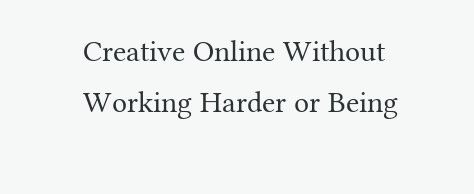Creative Online Without Working Harder or Being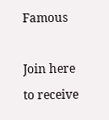Famous

Join here to receive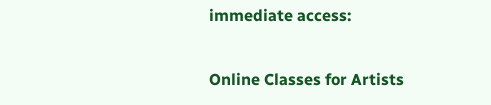immediate access:

Online Classes for Artists